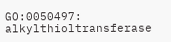GO:0050497: alkylthioltransferase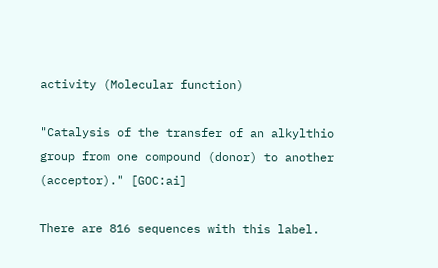activity (Molecular function)

"Catalysis of the transfer of an alkylthio group from one compound (donor) to another (acceptor)." [GOC:ai]

There are 816 sequences with this label.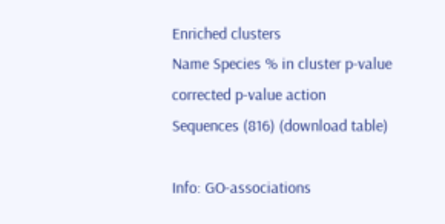Enriched clusters
Name Species % in cluster p-value corrected p-value action
Sequences (816) (download table)

Info: GO-associations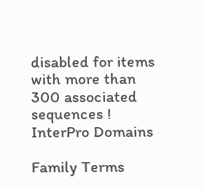disabled for items with more than 300 associated sequences !
InterPro Domains

Family Terms